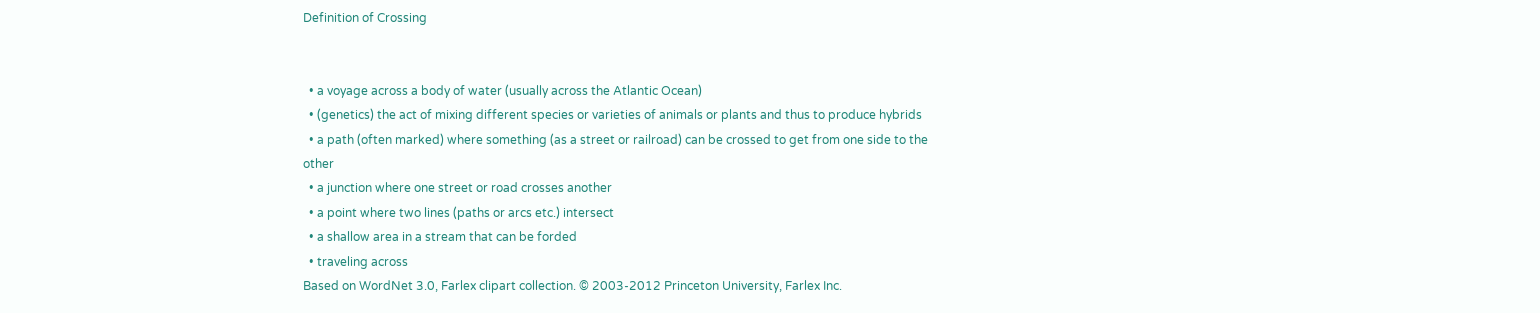Definition of Crossing


  • a voyage across a body of water (usually across the Atlantic Ocean)
  • (genetics) the act of mixing different species or varieties of animals or plants and thus to produce hybrids
  • a path (often marked) where something (as a street or railroad) can be crossed to get from one side to the other
  • a junction where one street or road crosses another
  • a point where two lines (paths or arcs etc.) intersect
  • a shallow area in a stream that can be forded
  • traveling across
Based on WordNet 3.0, Farlex clipart collection. © 2003-2012 Princeton University, Farlex Inc.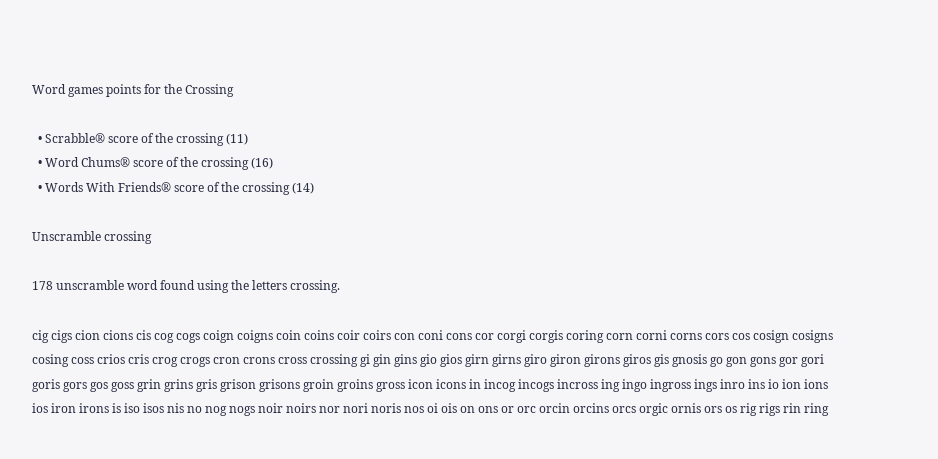Word games points for the Crossing

  • Scrabble® score of the crossing (11)
  • Word Chums® score of the crossing (16)
  • Words With Friends® score of the crossing (14)

Unscramble crossing

178 unscramble word found using the letters crossing.

cig cigs cion cions cis cog cogs coign coigns coin coins coir coirs con coni cons cor corgi corgis coring corn corni corns cors cos cosign cosigns cosing coss crios cris crog crogs cron crons cross crossing gi gin gins gio gios girn girns giro giron girons giros gis gnosis go gon gons gor gori goris gors gos goss grin grins gris grison grisons groin groins gross icon icons in incog incogs incross ing ingo ingross ings inro ins io ion ions ios iron irons is iso isos nis no nog nogs noir noirs nor nori noris nos oi ois on ons or orc orcin orcins orcs orgic ornis ors os rig rigs rin ring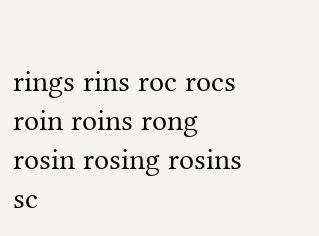rings rins roc rocs roin roins rong rosin rosing rosins sc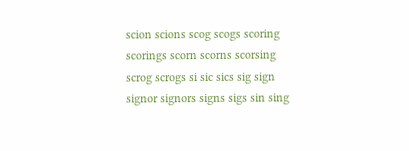scion scions scog scogs scoring scorings scorn scorns scorsing scrog scrogs si sic sics sig sign signor signors signs sigs sin sing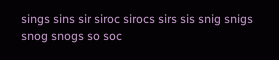sings sins sir siroc sirocs sirs sis snig snigs snog snogs so soc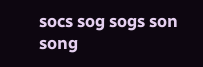socs sog sogs son song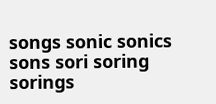songs sonic sonics sons sori soring sorings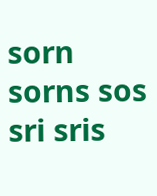sorn sorns sos sri sris